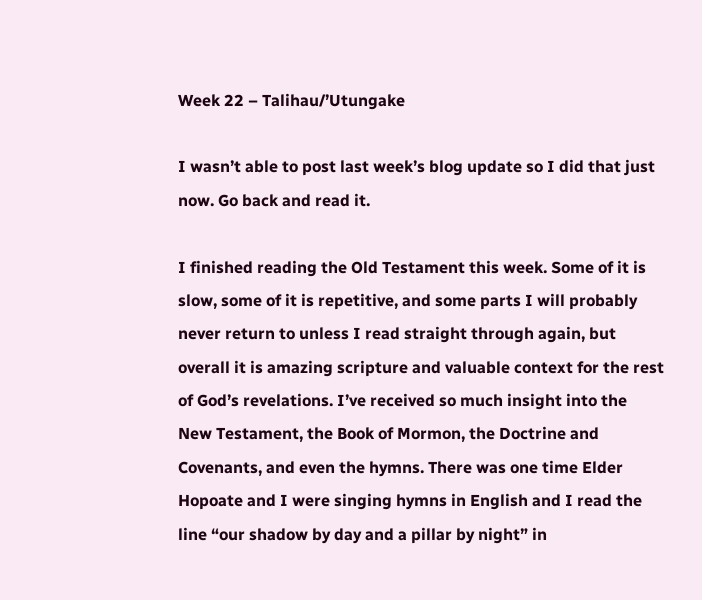Week 22 – Talihau/’Utungake

I wasn’t able to post last week’s blog update so I did that just now. Go back and read it.

I finished reading the Old Testament this week. Some of it is slow, some of it is repetitive, and some parts I will probably never return to unless I read straight through again, but overall it is amazing scripture and valuable context for the rest of God’s revelations. I’ve received so much insight into the New Testament, the Book of Mormon, the Doctrine and Covenants, and even the hymns. There was one time Elder Hopoate and I were singing hymns in English and I read the line “our shadow by day and a pillar by night” in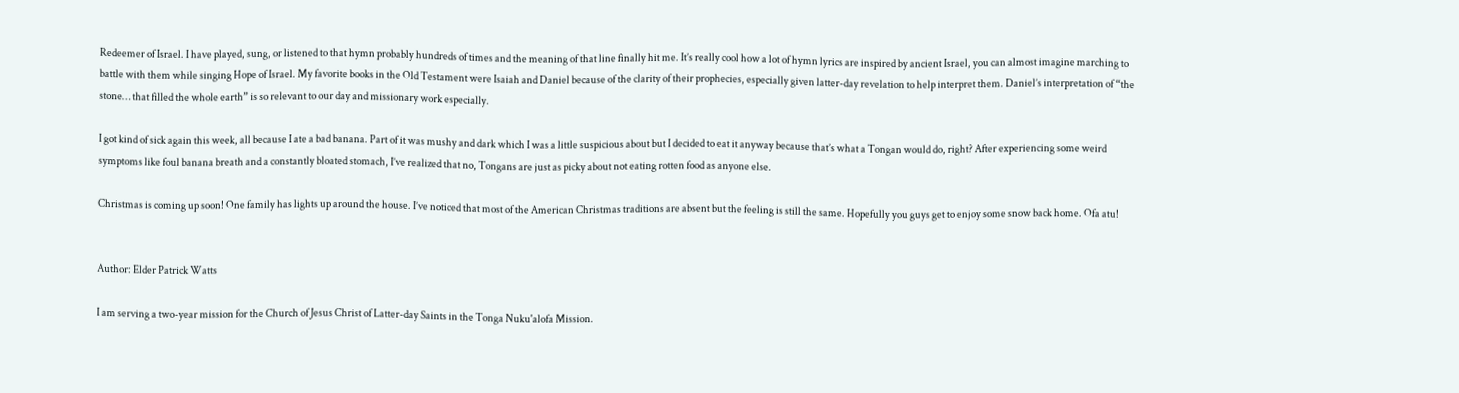Redeemer of Israel. I have played, sung, or listened to that hymn probably hundreds of times and the meaning of that line finally hit me. It’s really cool how a lot of hymn lyrics are inspired by ancient Israel, you can almost imagine marching to battle with them while singing Hope of Israel. My favorite books in the Old Testament were Isaiah and Daniel because of the clarity of their prophecies, especially given latter-day revelation to help interpret them. Daniel’s interpretation of “the stone… that filled the whole earth” is so relevant to our day and missionary work especially.

I got kind of sick again this week, all because I ate a bad banana. Part of it was mushy and dark which I was a little suspicious about but I decided to eat it anyway because that’s what a Tongan would do, right? After experiencing some weird symptoms like foul banana breath and a constantly bloated stomach, I’ve realized that no, Tongans are just as picky about not eating rotten food as anyone else.

Christmas is coming up soon! One family has lights up around the house. I’ve noticed that most of the American Christmas traditions are absent but the feeling is still the same. Hopefully you guys get to enjoy some snow back home. Ofa atu!


Author: Elder Patrick Watts

I am serving a two-year mission for the Church of Jesus Christ of Latter-day Saints in the Tonga Nuku'alofa Mission.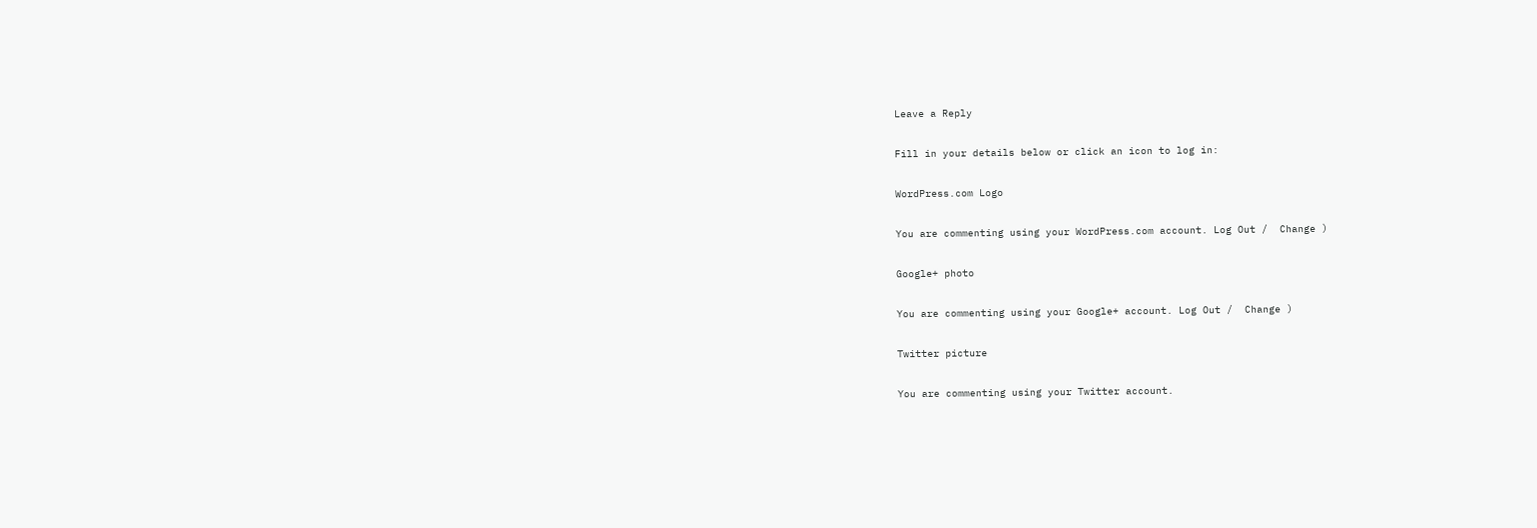Leave a Reply

Fill in your details below or click an icon to log in:

WordPress.com Logo

You are commenting using your WordPress.com account. Log Out /  Change )

Google+ photo

You are commenting using your Google+ account. Log Out /  Change )

Twitter picture

You are commenting using your Twitter account.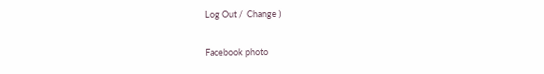Log Out /  Change )

Facebook photo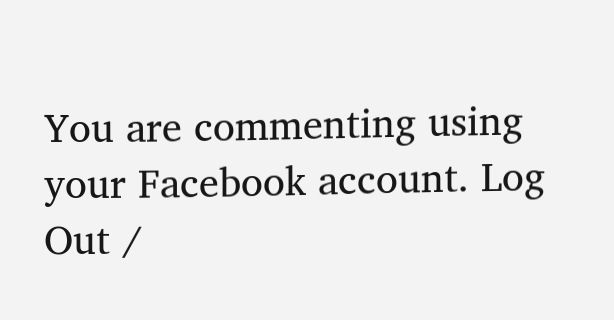You are commenting using your Facebook account. Log Out /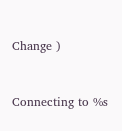Change )


Connecting to %s